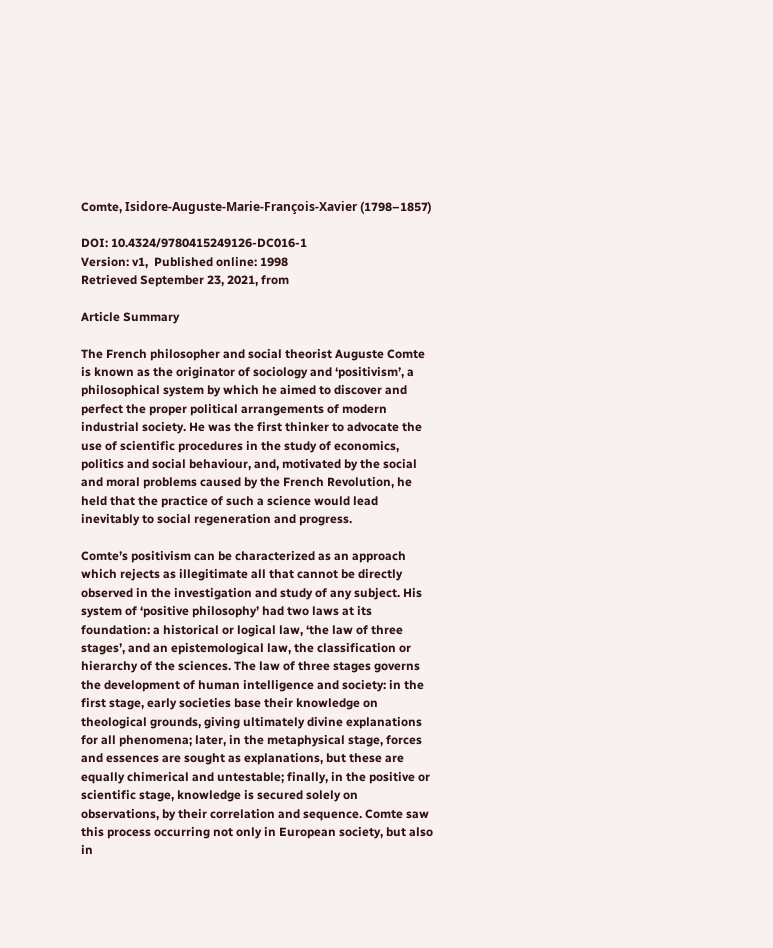Comte, Isidore-Auguste-Marie-François-Xavier (1798–1857)

DOI: 10.4324/9780415249126-DC016-1
Version: v1,  Published online: 1998
Retrieved September 23, 2021, from

Article Summary

The French philosopher and social theorist Auguste Comte is known as the originator of sociology and ‘positivism’, a philosophical system by which he aimed to discover and perfect the proper political arrangements of modern industrial society. He was the first thinker to advocate the use of scientific procedures in the study of economics, politics and social behaviour, and, motivated by the social and moral problems caused by the French Revolution, he held that the practice of such a science would lead inevitably to social regeneration and progress.

Comte’s positivism can be characterized as an approach which rejects as illegitimate all that cannot be directly observed in the investigation and study of any subject. His system of ‘positive philosophy’ had two laws at its foundation: a historical or logical law, ‘the law of three stages’, and an epistemological law, the classification or hierarchy of the sciences. The law of three stages governs the development of human intelligence and society: in the first stage, early societies base their knowledge on theological grounds, giving ultimately divine explanations for all phenomena; later, in the metaphysical stage, forces and essences are sought as explanations, but these are equally chimerical and untestable; finally, in the positive or scientific stage, knowledge is secured solely on observations, by their correlation and sequence. Comte saw this process occurring not only in European society, but also in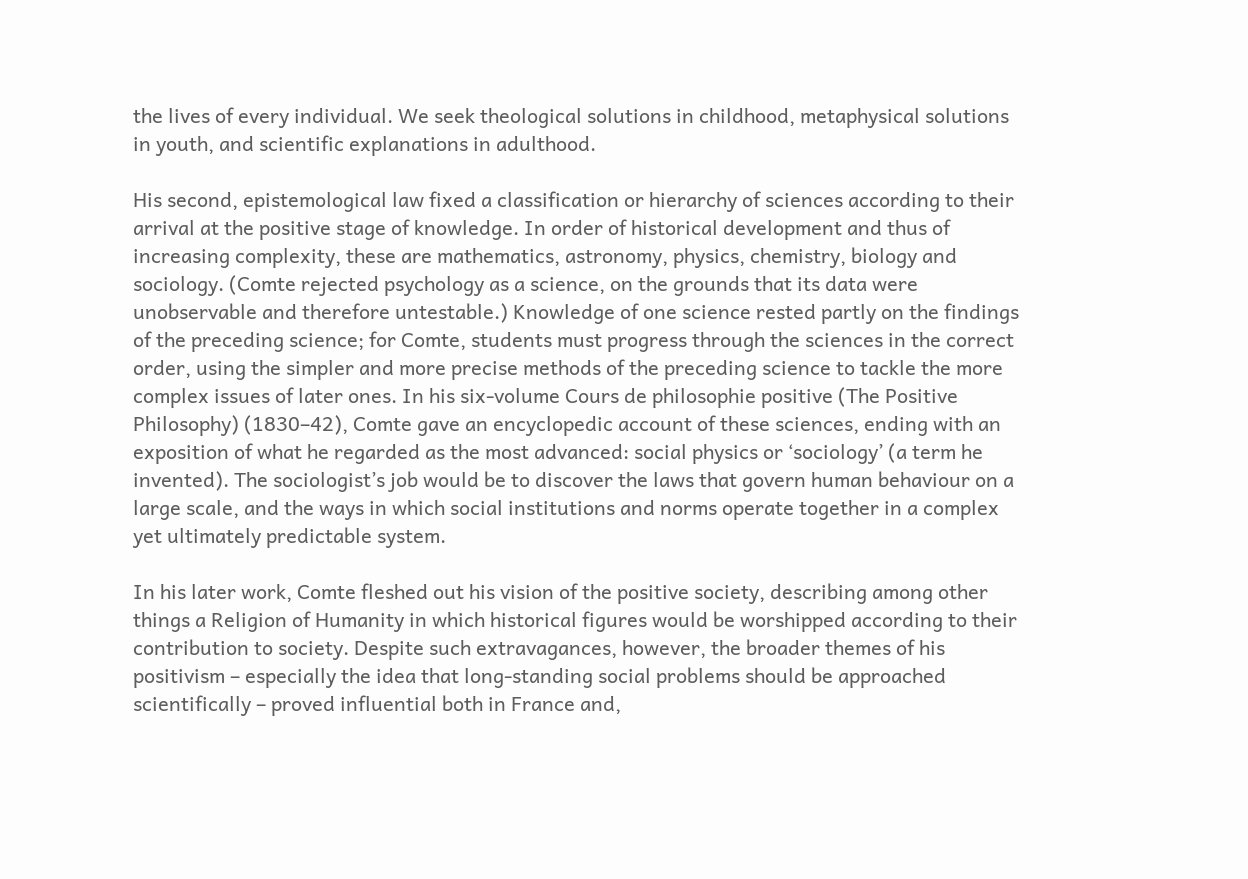the lives of every individual. We seek theological solutions in childhood, metaphysical solutions in youth, and scientific explanations in adulthood.

His second, epistemological law fixed a classification or hierarchy of sciences according to their arrival at the positive stage of knowledge. In order of historical development and thus of increasing complexity, these are mathematics, astronomy, physics, chemistry, biology and sociology. (Comte rejected psychology as a science, on the grounds that its data were unobservable and therefore untestable.) Knowledge of one science rested partly on the findings of the preceding science; for Comte, students must progress through the sciences in the correct order, using the simpler and more precise methods of the preceding science to tackle the more complex issues of later ones. In his six-volume Cours de philosophie positive (The Positive Philosophy) (1830–42), Comte gave an encyclopedic account of these sciences, ending with an exposition of what he regarded as the most advanced: social physics or ‘sociology’ (a term he invented). The sociologist’s job would be to discover the laws that govern human behaviour on a large scale, and the ways in which social institutions and norms operate together in a complex yet ultimately predictable system.

In his later work, Comte fleshed out his vision of the positive society, describing among other things a Religion of Humanity in which historical figures would be worshipped according to their contribution to society. Despite such extravagances, however, the broader themes of his positivism – especially the idea that long-standing social problems should be approached scientifically – proved influential both in France and,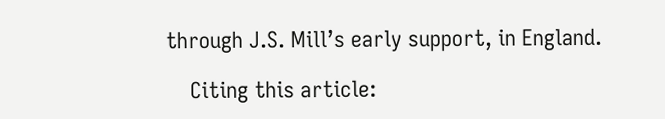through J.S. Mill’s early support, in England.

    Citing this article: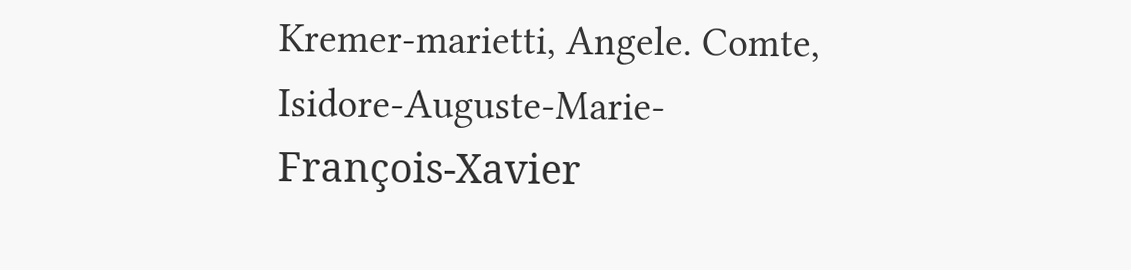Kremer-marietti, Angele. Comte, Isidore-Auguste-Marie-François-Xavier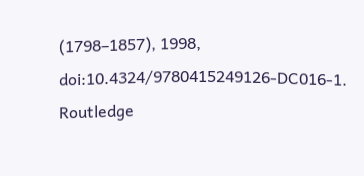(1798–1857), 1998, doi:10.4324/9780415249126-DC016-1. Routledge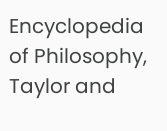Encyclopedia of Philosophy, Taylor and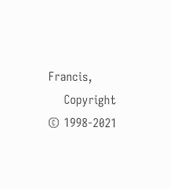Francis,
    Copyright © 1998-2021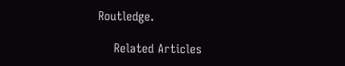Routledge.

    Related Articles